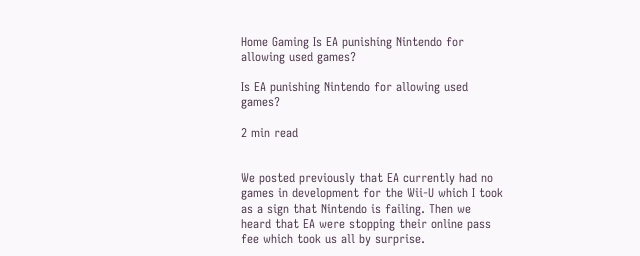Home Gaming Is EA punishing Nintendo for allowing used games?

Is EA punishing Nintendo for allowing used games?

2 min read


We posted previously that EA currently had no games in development for the Wii-U which I took as a sign that Nintendo is failing. Then we heard that EA were stopping their online pass fee which took us all by surprise.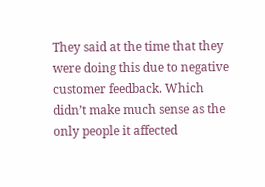They said at the time that they were doing this due to negative customer feedback. Which didn’t make much sense as the only people it affected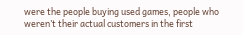were the people buying used games, people who weren’t their actual customers in the first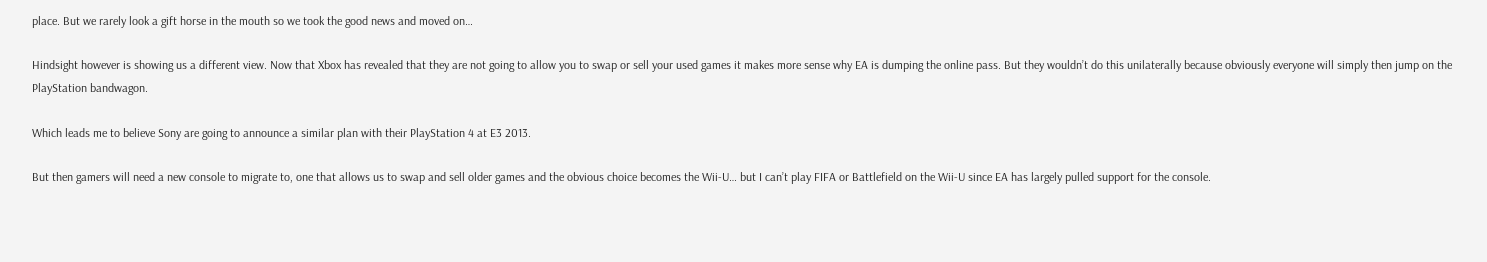place. But we rarely look a gift horse in the mouth so we took the good news and moved on…

Hindsight however is showing us a different view. Now that Xbox has revealed that they are not going to allow you to swap or sell your used games it makes more sense why EA is dumping the online pass. But they wouldn’t do this unilaterally because obviously everyone will simply then jump on the PlayStation bandwagon.

Which leads me to believe Sony are going to announce a similar plan with their PlayStation 4 at E3 2013.

But then gamers will need a new console to migrate to, one that allows us to swap and sell older games and the obvious choice becomes the Wii-U… but I can’t play FIFA or Battlefield on the Wii-U since EA has largely pulled support for the console.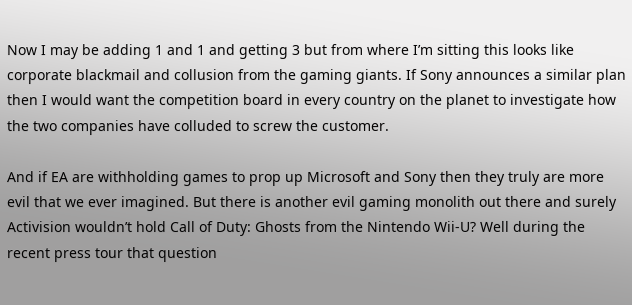Now I may be adding 1 and 1 and getting 3 but from where I’m sitting this looks like corporate blackmail and collusion from the gaming giants. If Sony announces a similar plan then I would want the competition board in every country on the planet to investigate how the two companies have colluded to screw the customer.

And if EA are withholding games to prop up Microsoft and Sony then they truly are more evil that we ever imagined. But there is another evil gaming monolith out there and surely Activision wouldn’t hold Call of Duty: Ghosts from the Nintendo Wii-U? Well during the recent press tour that question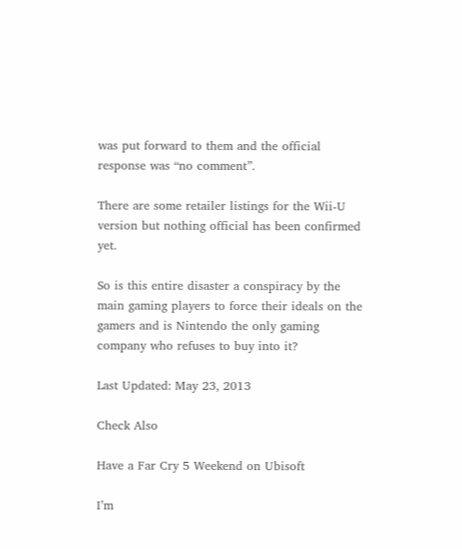was put forward to them and the official response was “no comment”.

There are some retailer listings for the Wii-U version but nothing official has been confirmed yet.

So is this entire disaster a conspiracy by the main gaming players to force their ideals on the gamers and is Nintendo the only gaming company who refuses to buy into it?

Last Updated: May 23, 2013

Check Also

Have a Far Cry 5 Weekend on Ubisoft

I’m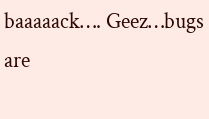baaaaack…. Geez…bugs are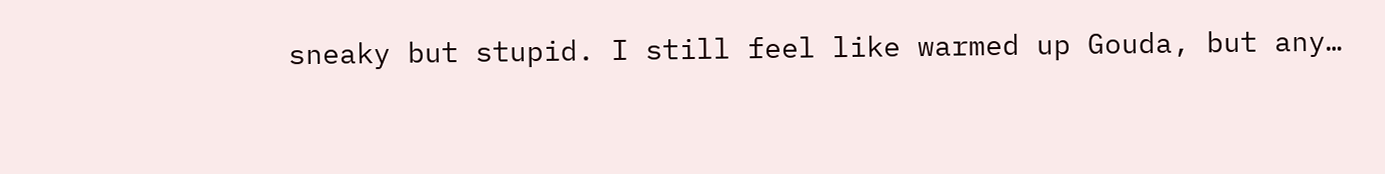sneaky but stupid. I still feel like warmed up Gouda, but any…